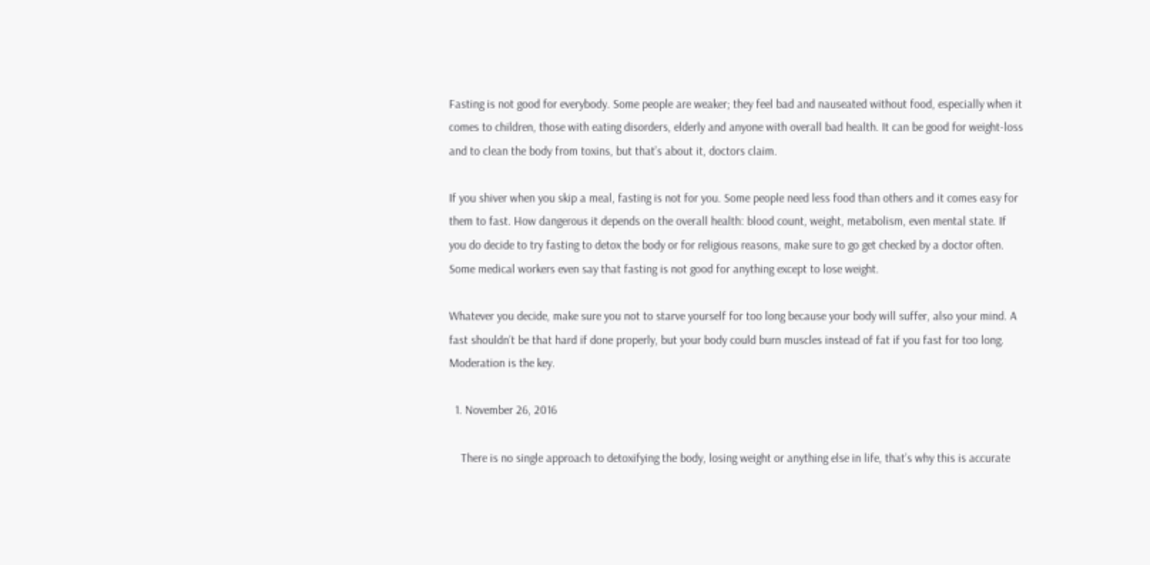Fasting is not good for everybody. Some people are weaker; they feel bad and nauseated without food, especially when it comes to children, those with eating disorders, elderly and anyone with overall bad health. It can be good for weight-loss and to clean the body from toxins, but that’s about it, doctors claim.

If you shiver when you skip a meal, fasting is not for you. Some people need less food than others and it comes easy for them to fast. How dangerous it depends on the overall health: blood count, weight, metabolism, even mental state. If you do decide to try fasting to detox the body or for religious reasons, make sure to go get checked by a doctor often. Some medical workers even say that fasting is not good for anything except to lose weight.

Whatever you decide, make sure you not to starve yourself for too long because your body will suffer, also your mind. A fast shouldn’t be that hard if done properly, but your body could burn muscles instead of fat if you fast for too long. Moderation is the key.

  1. November 26, 2016

    There is no single approach to detoxifying the body, losing weight or anything else in life, that’s why this is accurate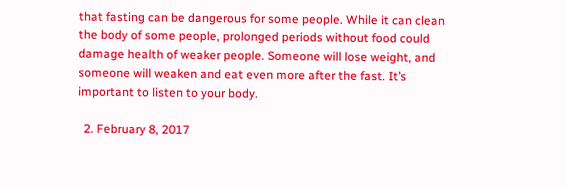that fasting can be dangerous for some people. While it can clean the body of some people, prolonged periods without food could damage health of weaker people. Someone will lose weight, and someone will weaken and eat even more after the fast. It’s important to listen to your body.

  2. February 8, 2017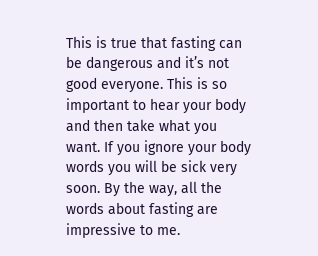This is true that fasting can be dangerous and it’s not good everyone. This is so important to hear your body and then take what you want. If you ignore your body words you will be sick very soon. By the way, all the words about fasting are impressive to me.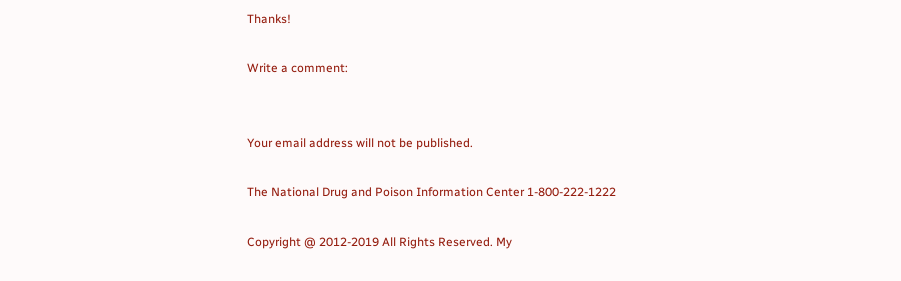Thanks!

Write a comment:


Your email address will not be published.

The National Drug and Poison Information Center 1-800-222-1222

Copyright @ 2012-2019 All Rights Reserved. My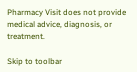Pharmacy Visit does not provide medical advice, diagnosis, or treatment.

Skip to toolbar